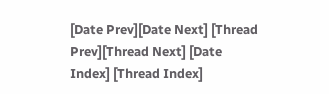[Date Prev][Date Next] [Thread Prev][Thread Next] [Date Index] [Thread Index]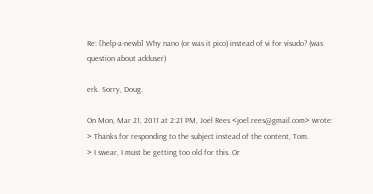Re: [help-a-newb] Why nano (or was it pico) instead of vi for visudo? (was question about adduser)

erk. Sorry, Doug.

On Mon, Mar 21, 2011 at 2:21 PM, Joel Rees <joel.rees@gmail.com> wrote:
> Thanks for responding to the subject instead of the content, Tom.
> I swear, I must be getting too old for this. Or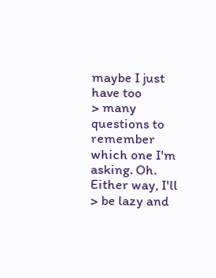maybe I just have too
> many questions to remember which one I'm asking. Oh. Either way, I'll
> be lazy and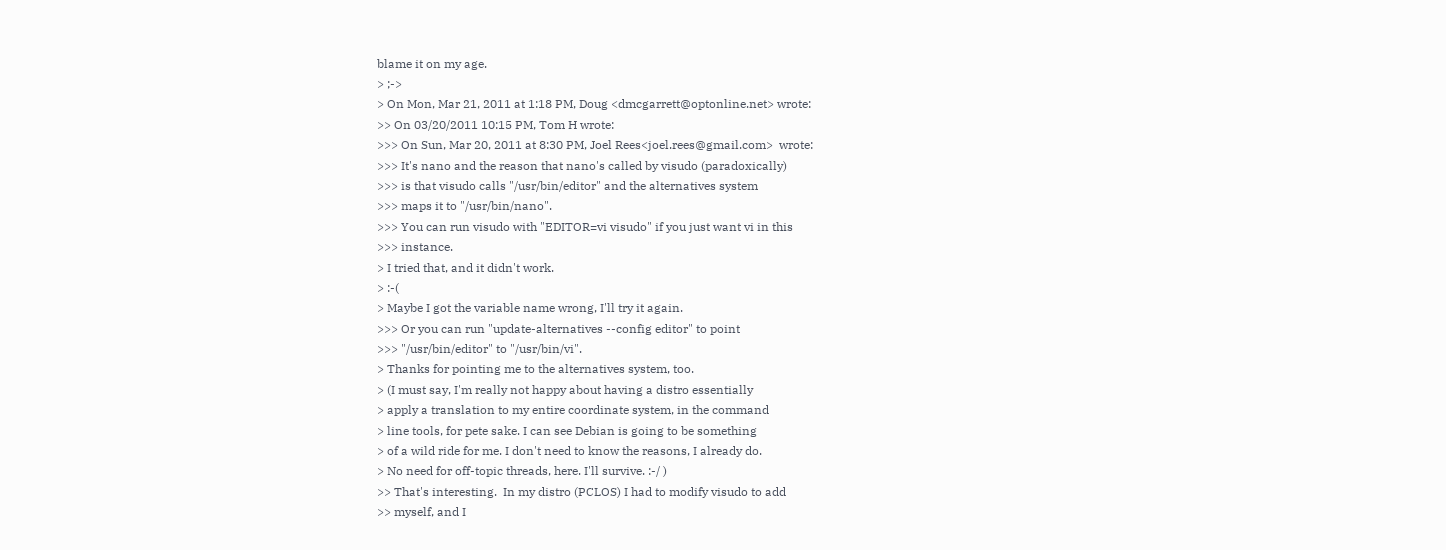blame it on my age.
> ;->
> On Mon, Mar 21, 2011 at 1:18 PM, Doug <dmcgarrett@optonline.net> wrote:
>> On 03/20/2011 10:15 PM, Tom H wrote:
>>> On Sun, Mar 20, 2011 at 8:30 PM, Joel Rees<joel.rees@gmail.com>  wrote:
>>> It's nano and the reason that nano's called by visudo (paradoxically)
>>> is that visudo calls "/usr/bin/editor" and the alternatives system
>>> maps it to "/usr/bin/nano".
>>> You can run visudo with "EDITOR=vi visudo" if you just want vi in this
>>> instance.
> I tried that, and it didn't work.
> :-(
> Maybe I got the variable name wrong, I'll try it again.
>>> Or you can run "update-alternatives --config editor" to point
>>> "/usr/bin/editor" to "/usr/bin/vi".
> Thanks for pointing me to the alternatives system, too.
> (I must say, I'm really not happy about having a distro essentially
> apply a translation to my entire coordinate system, in the command
> line tools, for pete sake. I can see Debian is going to be something
> of a wild ride for me. I don't need to know the reasons, I already do.
> No need for off-topic threads, here. I'll survive. :-/ )
>> That's interesting.  In my distro (PCLOS) I had to modify visudo to add
>> myself, and I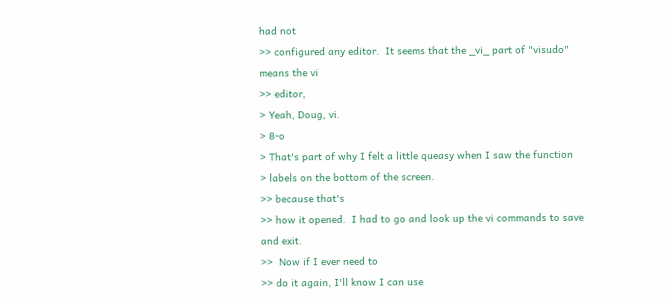had not
>> configured any editor.  It seems that the _vi_ part of "visudo" means the vi
>> editor,
> Yeah, Doug, vi.
> 8-o
> That's part of why I felt a little queasy when I saw the function
> labels on the bottom of the screen.
>> because that's
>> how it opened.  I had to go and look up the vi commands to save and exit.
>>  Now if I ever need to
>> do it again, I'll know I can use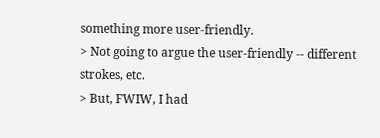something more user-friendly.
> Not going to argue the user-friendly -- different strokes, etc.
> But, FWIW, I had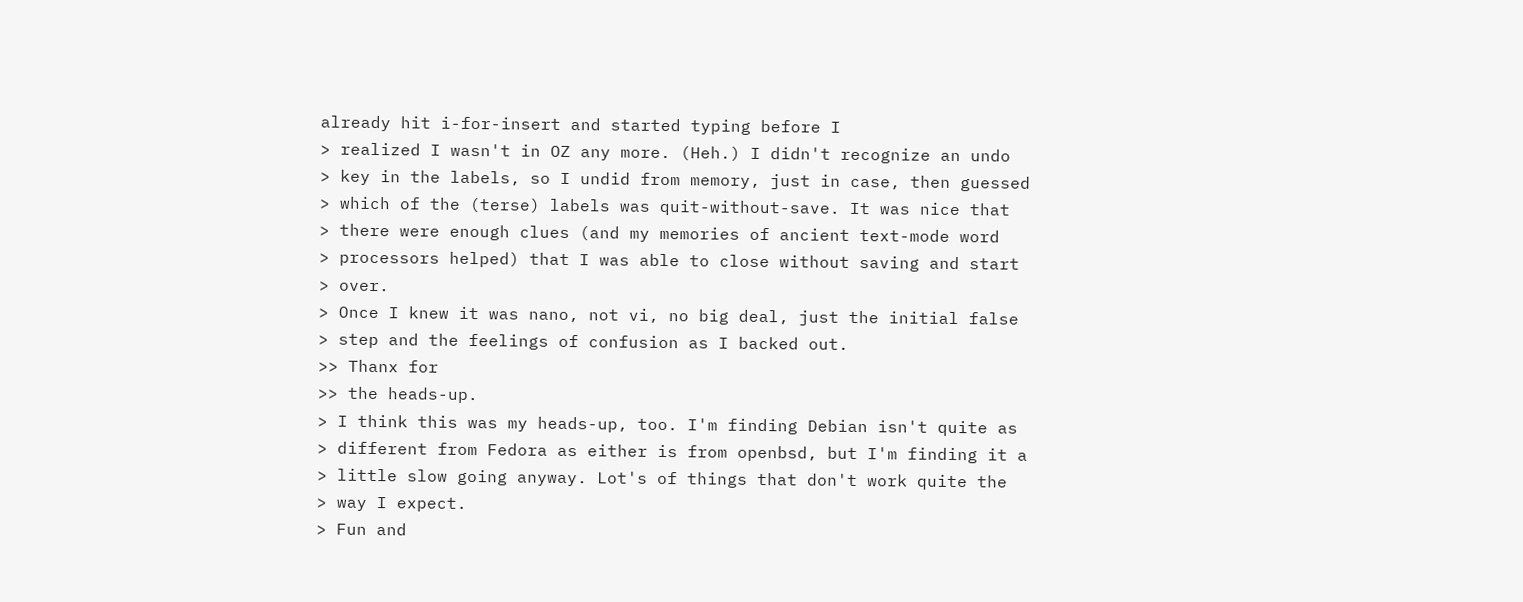already hit i-for-insert and started typing before I
> realized I wasn't in OZ any more. (Heh.) I didn't recognize an undo
> key in the labels, so I undid from memory, just in case, then guessed
> which of the (terse) labels was quit-without-save. It was nice that
> there were enough clues (and my memories of ancient text-mode word
> processors helped) that I was able to close without saving and start
> over.
> Once I knew it was nano, not vi, no big deal, just the initial false
> step and the feelings of confusion as I backed out.
>> Thanx for
>> the heads-up.
> I think this was my heads-up, too. I'm finding Debian isn't quite as
> different from Fedora as either is from openbsd, but I'm finding it a
> little slow going anyway. Lot's of things that don't work quite the
> way I expect.
> Fun and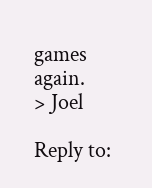games again.
> Joel

Reply to: